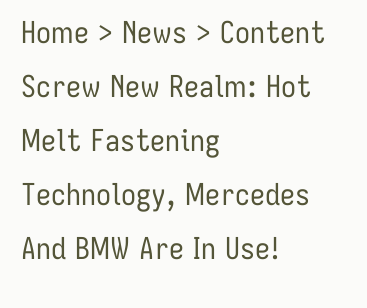Home > News > Content
Screw New Realm: Hot Melt Fastening Technology, Mercedes And BMW Are In Use!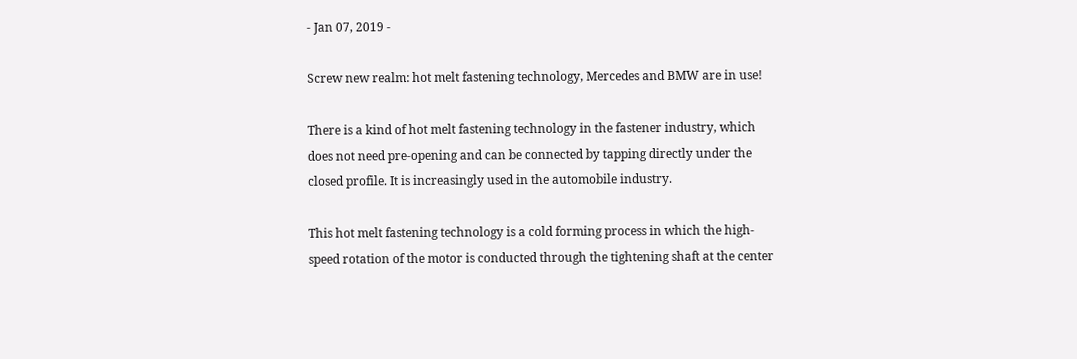- Jan 07, 2019 -

Screw new realm: hot melt fastening technology, Mercedes and BMW are in use!

There is a kind of hot melt fastening technology in the fastener industry, which does not need pre-opening and can be connected by tapping directly under the closed profile. It is increasingly used in the automobile industry.

This hot melt fastening technology is a cold forming process in which the high-speed rotation of the motor is conducted through the tightening shaft at the center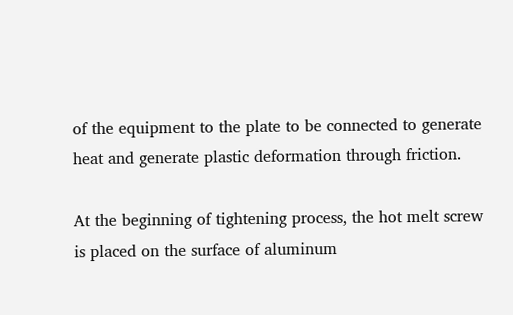of the equipment to the plate to be connected to generate heat and generate plastic deformation through friction.

At the beginning of tightening process, the hot melt screw is placed on the surface of aluminum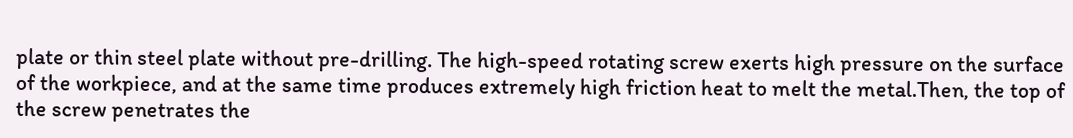plate or thin steel plate without pre-drilling. The high-speed rotating screw exerts high pressure on the surface of the workpiece, and at the same time produces extremely high friction heat to melt the metal.Then, the top of the screw penetrates the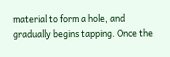material to form a hole, and gradually begins tapping. Once the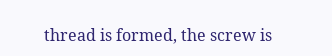thread is formed, the screw is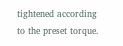tightened according to the preset torque.